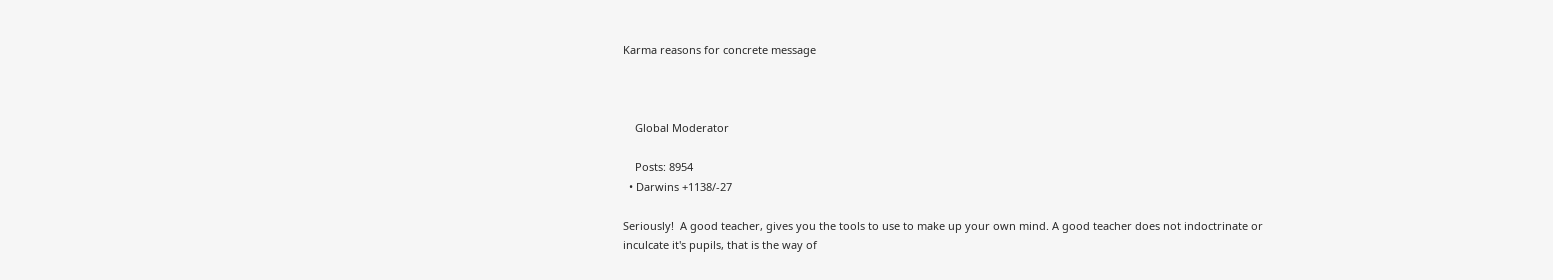Karma reasons for concrete message



    Global Moderator

    Posts: 8954
  • Darwins +1138/-27

Seriously!  A good teacher, gives you the tools to use to make up your own mind. A good teacher does not indoctrinate or inculcate it's pupils, that is the way of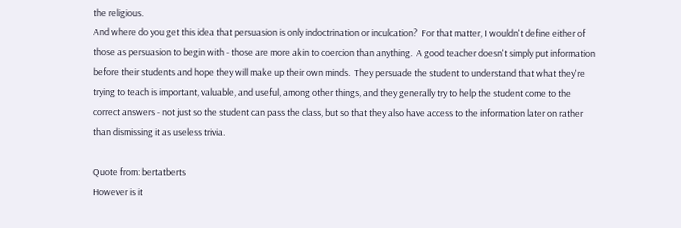the religious.
And where do you get this idea that persuasion is only indoctrination or inculcation?  For that matter, I wouldn't define either of those as persuasion to begin with - those are more akin to coercion than anything.  A good teacher doesn't simply put information before their students and hope they will make up their own minds.  They persuade the student to understand that what they're trying to teach is important, valuable, and useful, among other things, and they generally try to help the student come to the correct answers - not just so the student can pass the class, but so that they also have access to the information later on rather than dismissing it as useless trivia.

Quote from: bertatberts
However is it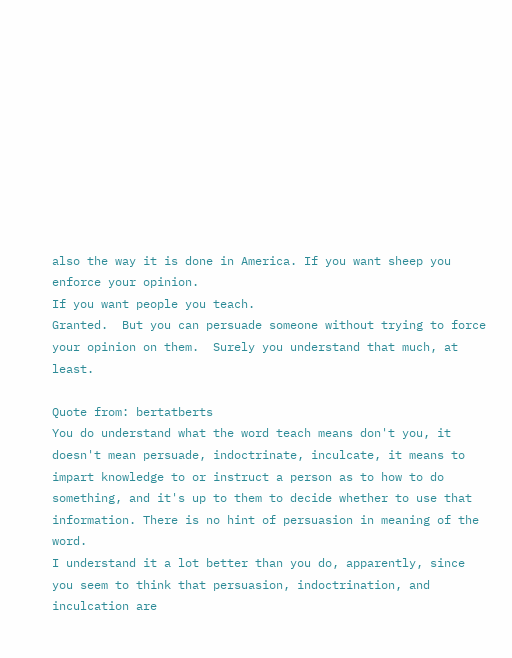also the way it is done in America. If you want sheep you enforce your opinion.
If you want people you teach.
Granted.  But you can persuade someone without trying to force your opinion on them.  Surely you understand that much, at least.

Quote from: bertatberts
You do understand what the word teach means don't you, it doesn't mean persuade, indoctrinate, inculcate, it means to impart knowledge to or instruct a person as to how to do something, and it's up to them to decide whether to use that information. There is no hint of persuasion in meaning of the word.
I understand it a lot better than you do, apparently, since you seem to think that persuasion, indoctrination, and inculcation are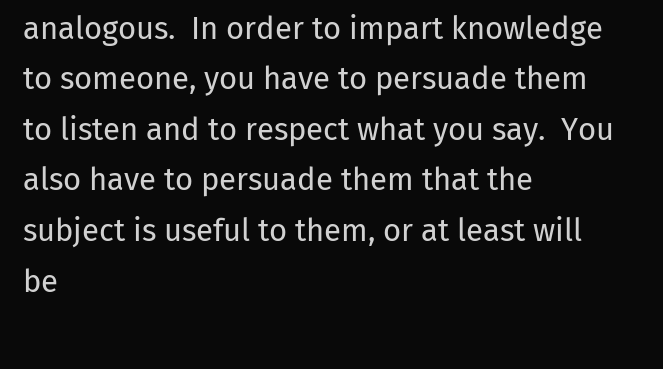analogous.  In order to impart knowledge to someone, you have to persuade them to listen and to respect what you say.  You also have to persuade them that the subject is useful to them, or at least will be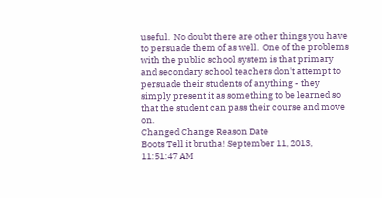useful.  No doubt there are other things you have to persuade them of as well.  One of the problems with the public school system is that primary and secondary school teachers don't attempt to persuade their students of anything - they simply present it as something to be learned so that the student can pass their course and move on.
Changed Change Reason Date
Boots Tell it brutha! September 11, 2013, 11:51:47 AM